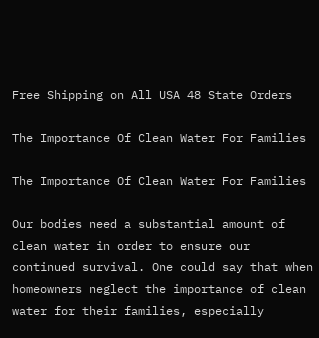Free Shipping on All USA 48 State Orders

The Importance Of Clean Water For Families

The Importance Of Clean Water For Families

Our bodies need a substantial amount of clean water in order to ensure our continued survival. One could say that when homeowners neglect the importance of clean water for their families, especially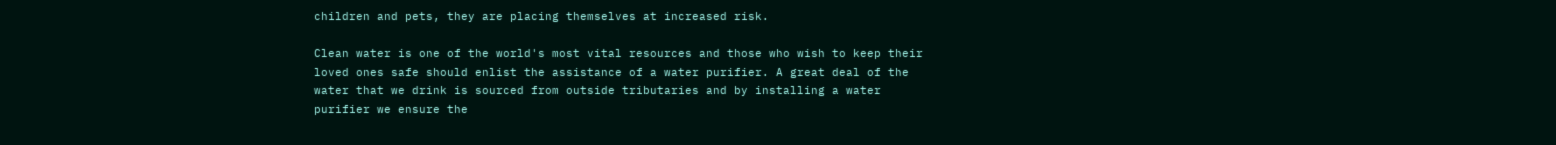children and pets, they are placing themselves at increased risk.

Clean water is one of the world's most vital resources and those who wish to keep their loved ones safe should enlist the assistance of a water purifier. A great deal of the water that we drink is sourced from outside tributaries and by installing a water purifier we ensure the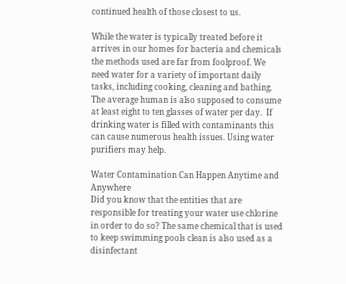continued health of those closest to us.

While the water is typically treated before it arrives in our homes for bacteria and chemicals the methods used are far from foolproof. We need water for a variety of important daily tasks, including cooking, cleaning and bathing. The average human is also supposed to consume at least eight to ten glasses of water per day.  If drinking water is filled with contaminants this can cause numerous health issues. Using water purifiers may help.

Water Contamination Can Happen Anytime and Anywhere
Did you know that the entities that are responsible for treating your water use chlorine in order to do so? The same chemical that is used to keep swimming pools clean is also used as a disinfectant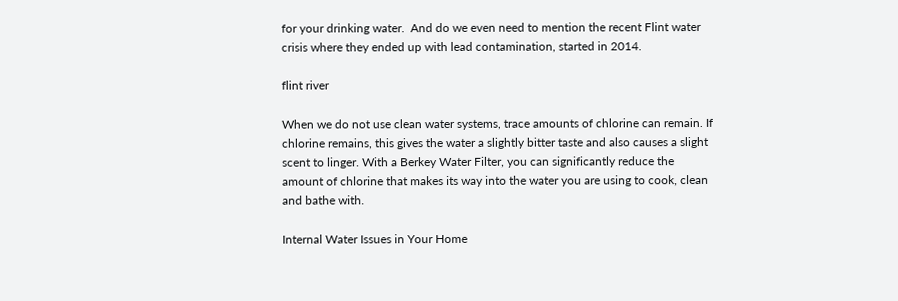for your drinking water.  And do we even need to mention the recent Flint water crisis where they ended up with lead contamination, started in 2014.

flint river

When we do not use clean water systems, trace amounts of chlorine can remain. If chlorine remains, this gives the water a slightly bitter taste and also causes a slight scent to linger. With a Berkey Water Filter, you can significantly reduce the amount of chlorine that makes its way into the water you are using to cook, clean and bathe with.

Internal Water Issues in Your Home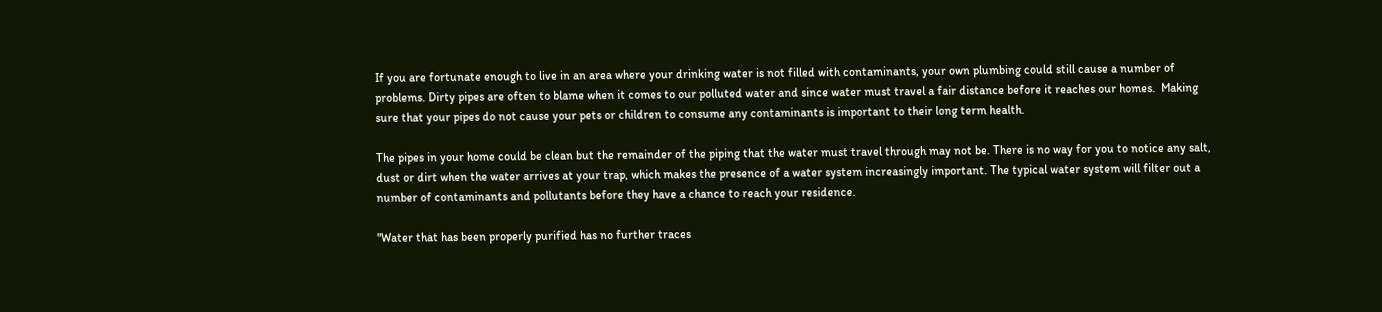If you are fortunate enough to live in an area where your drinking water is not filled with contaminants, your own plumbing could still cause a number of problems. Dirty pipes are often to blame when it comes to our polluted water and since water must travel a fair distance before it reaches our homes.  Making sure that your pipes do not cause your pets or children to consume any contaminants is important to their long term health.

The pipes in your home could be clean but the remainder of the piping that the water must travel through may not be. There is no way for you to notice any salt, dust or dirt when the water arrives at your trap, which makes the presence of a water system increasingly important. The typical water system will filter out a number of contaminants and pollutants before they have a chance to reach your residence.

"Water that has been properly purified has no further traces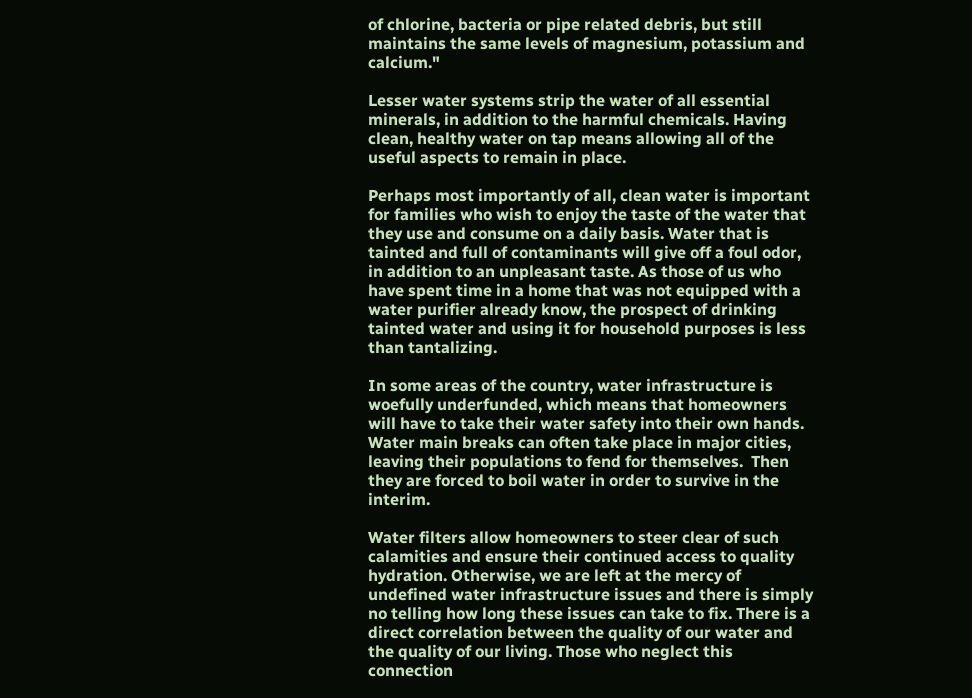of chlorine, bacteria or pipe related debris, but still maintains the same levels of magnesium, potassium and calcium."

Lesser water systems strip the water of all essential minerals, in addition to the harmful chemicals. Having clean, healthy water on tap means allowing all of the useful aspects to remain in place.

Perhaps most importantly of all, clean water is important for families who wish to enjoy the taste of the water that they use and consume on a daily basis. Water that is tainted and full of contaminants will give off a foul odor, in addition to an unpleasant taste. As those of us who have spent time in a home that was not equipped with a water purifier already know, the prospect of drinking tainted water and using it for household purposes is less than tantalizing.

In some areas of the country, water infrastructure is woefully underfunded, which means that homeowners will have to take their water safety into their own hands.  Water main breaks can often take place in major cities, leaving their populations to fend for themselves.  Then they are forced to boil water in order to survive in the interim.

Water filters allow homeowners to steer clear of such calamities and ensure their continued access to quality hydration. Otherwise, we are left at the mercy of undefined water infrastructure issues and there is simply no telling how long these issues can take to fix. There is a direct correlation between the quality of our water and the quality of our living. Those who neglect this connection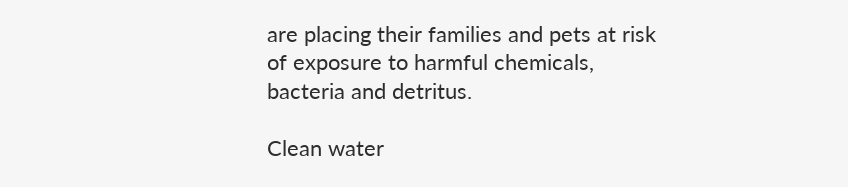are placing their families and pets at risk of exposure to harmful chemicals, bacteria and detritus.

Clean water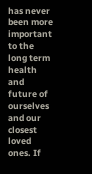has never been more important to the long term health and future of ourselves and our closest loved ones. If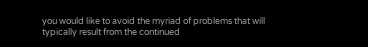you would like to avoid the myriad of problems that will typically result from the continued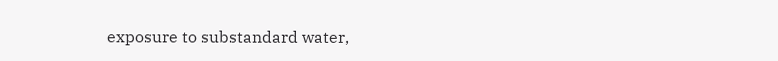exposure to substandard water,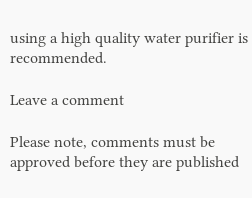using a high quality water purifier is recommended.

Leave a comment

Please note, comments must be approved before they are published